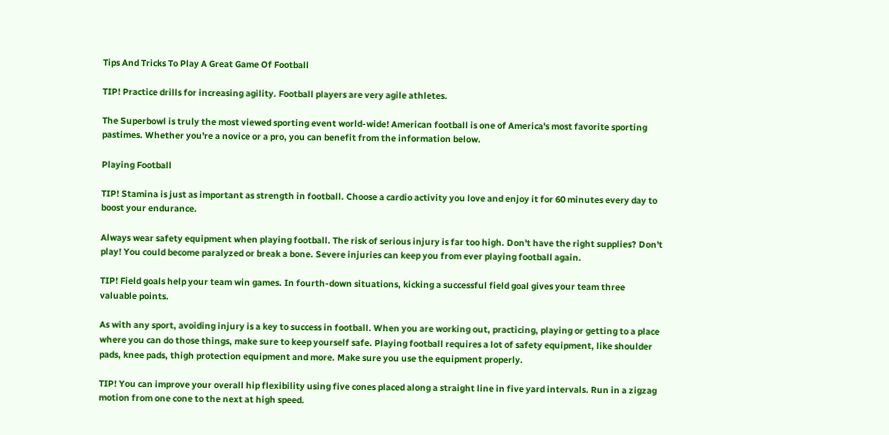Tips And Tricks To Play A Great Game Of Football

TIP! Practice drills for increasing agility. Football players are very agile athletes.

The Superbowl is truly the most viewed sporting event world-wide! American football is one of America's most favorite sporting pastimes. Whether you're a novice or a pro, you can benefit from the information below.

Playing Football

TIP! Stamina is just as important as strength in football. Choose a cardio activity you love and enjoy it for 60 minutes every day to boost your endurance.

Always wear safety equipment when playing football. The risk of serious injury is far too high. Don't have the right supplies? Don't play! You could become paralyzed or break a bone. Severe injuries can keep you from ever playing football again.

TIP! Field goals help your team win games. In fourth-down situations, kicking a successful field goal gives your team three valuable points.

As with any sport, avoiding injury is a key to success in football. When you are working out, practicing, playing or getting to a place where you can do those things, make sure to keep yourself safe. Playing football requires a lot of safety equipment, like shoulder pads, knee pads, thigh protection equipment and more. Make sure you use the equipment properly.

TIP! You can improve your overall hip flexibility using five cones placed along a straight line in five yard intervals. Run in a zigzag motion from one cone to the next at high speed.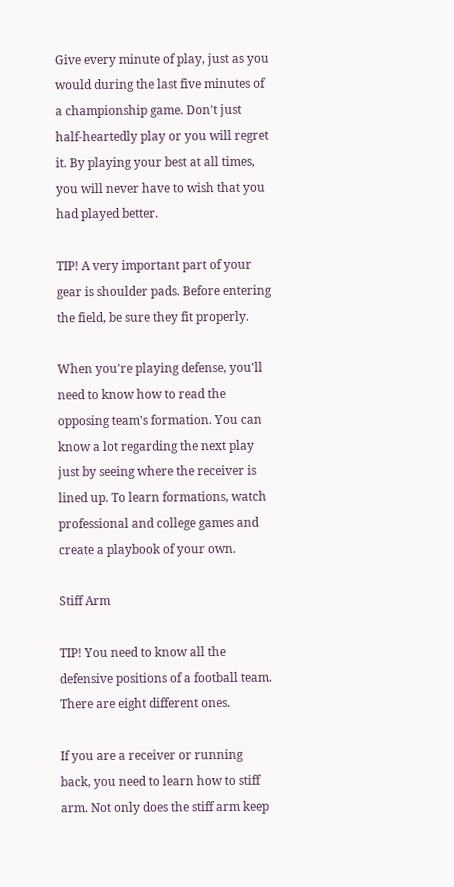Give every minute of play, just as you would during the last five minutes of a championship game. Don't just half-heartedly play or you will regret it. By playing your best at all times, you will never have to wish that you had played better.

TIP! A very important part of your gear is shoulder pads. Before entering the field, be sure they fit properly.

When you're playing defense, you'll need to know how to read the opposing team's formation. You can know a lot regarding the next play just by seeing where the receiver is lined up. To learn formations, watch professional and college games and create a playbook of your own.

Stiff Arm

TIP! You need to know all the defensive positions of a football team. There are eight different ones.

If you are a receiver or running back, you need to learn how to stiff arm. Not only does the stiff arm keep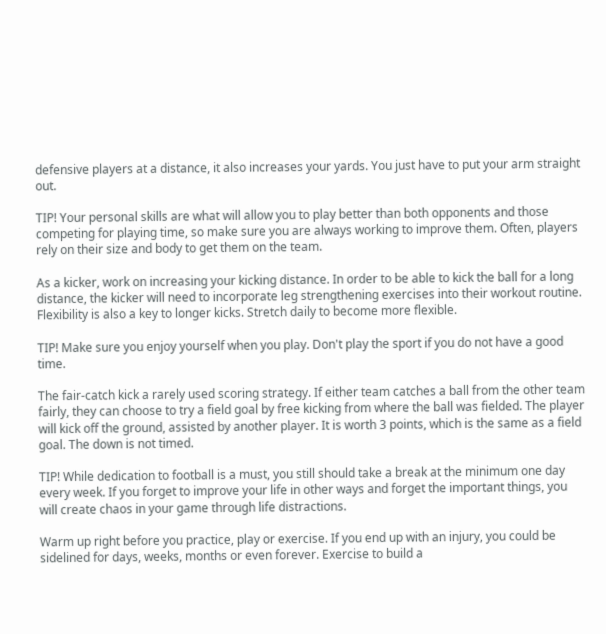defensive players at a distance, it also increases your yards. You just have to put your arm straight out.

TIP! Your personal skills are what will allow you to play better than both opponents and those competing for playing time, so make sure you are always working to improve them. Often, players rely on their size and body to get them on the team.

As a kicker, work on increasing your kicking distance. In order to be able to kick the ball for a long distance, the kicker will need to incorporate leg strengthening exercises into their workout routine. Flexibility is also a key to longer kicks. Stretch daily to become more flexible.

TIP! Make sure you enjoy yourself when you play. Don't play the sport if you do not have a good time.

The fair-catch kick a rarely used scoring strategy. If either team catches a ball from the other team fairly, they can choose to try a field goal by free kicking from where the ball was fielded. The player will kick off the ground, assisted by another player. It is worth 3 points, which is the same as a field goal. The down is not timed.

TIP! While dedication to football is a must, you still should take a break at the minimum one day every week. If you forget to improve your life in other ways and forget the important things, you will create chaos in your game through life distractions.

Warm up right before you practice, play or exercise. If you end up with an injury, you could be sidelined for days, weeks, months or even forever. Exercise to build a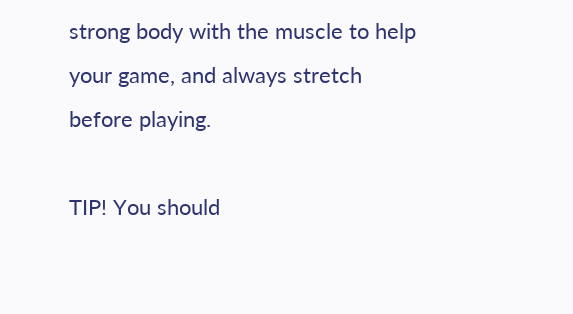strong body with the muscle to help your game, and always stretch before playing.

TIP! You should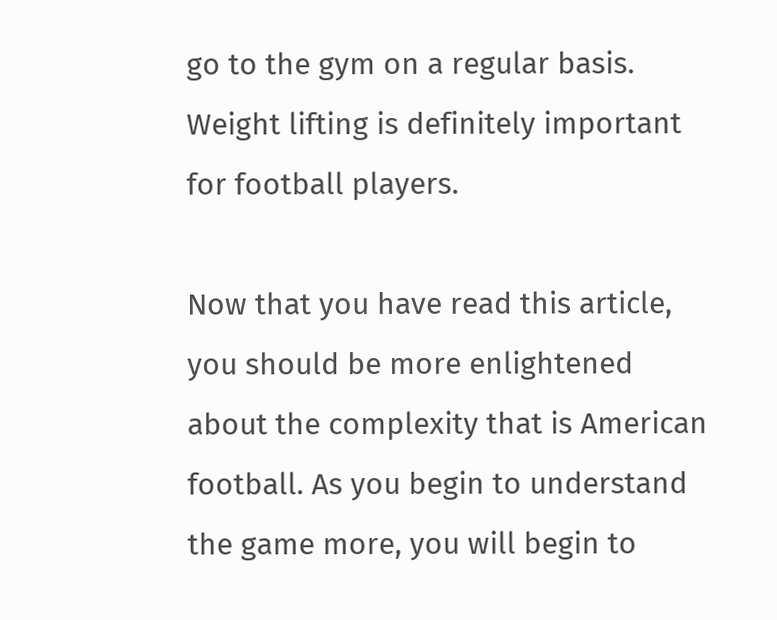go to the gym on a regular basis. Weight lifting is definitely important for football players.

Now that you have read this article, you should be more enlightened about the complexity that is American football. As you begin to understand the game more, you will begin to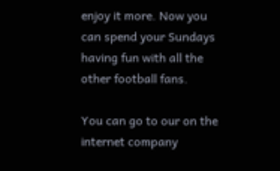enjoy it more. Now you can spend your Sundays having fun with all the other football fans.

You can go to our on the internet company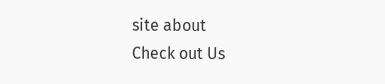site about
Check out Us